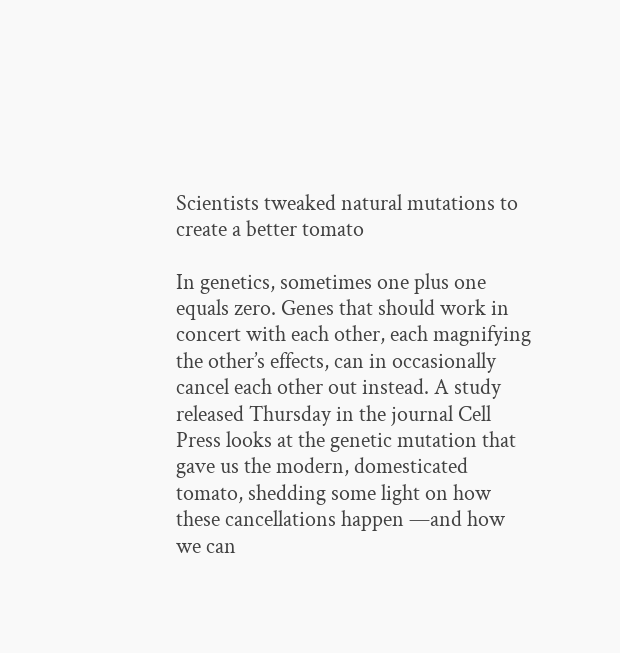Scientists tweaked natural mutations to create a better tomato

In genetics, sometimes one plus one equals zero. Genes that should work in concert with each other, each magnifying the other’s effects, can in occasionally cancel each other out instead. A study released Thursday in the journal Cell Press looks at the genetic mutation that gave us the modern, domesticated tomato, shedding some light on how these cancellations happen —and how we can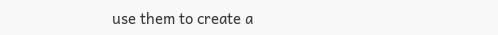use them to create a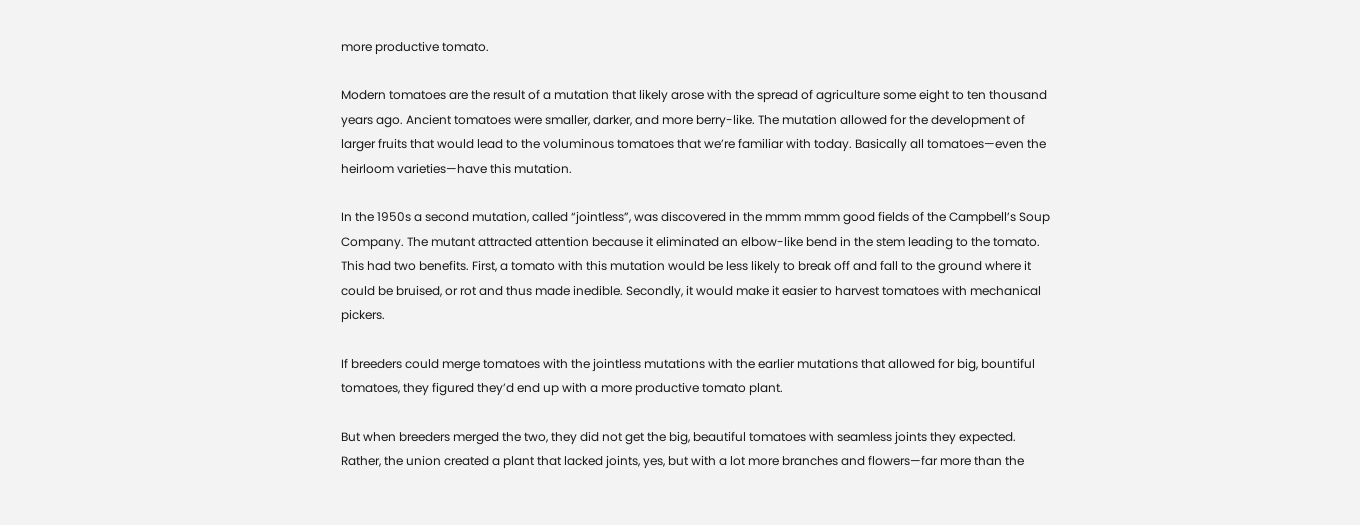more productive tomato.

Modern tomatoes are the result of a mutation that likely arose with the spread of agriculture some eight to ten thousand years ago. Ancient tomatoes were smaller, darker, and more berry-like. The mutation allowed for the development of larger fruits that would lead to the voluminous tomatoes that we’re familiar with today. Basically all tomatoes—even the heirloom varieties—have this mutation.

In the 1950s a second mutation, called “jointless”, was discovered in the mmm mmm good fields of the Campbell’s Soup Company. The mutant attracted attention because it eliminated an elbow-like bend in the stem leading to the tomato. This had two benefits. First, a tomato with this mutation would be less likely to break off and fall to the ground where it could be bruised, or rot and thus made inedible. Secondly, it would make it easier to harvest tomatoes with mechanical pickers.

If breeders could merge tomatoes with the jointless mutations with the earlier mutations that allowed for big, bountiful tomatoes, they figured they’d end up with a more productive tomato plant.

But when breeders merged the two, they did not get the big, beautiful tomatoes with seamless joints they expected. Rather, the union created a plant that lacked joints, yes, but with a lot more branches and flowers—far more than the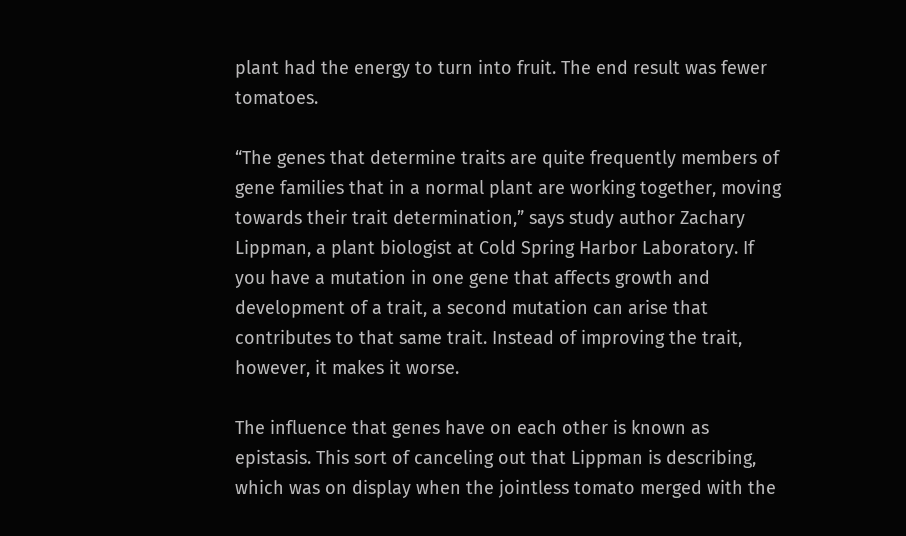plant had the energy to turn into fruit. The end result was fewer tomatoes.

“The genes that determine traits are quite frequently members of gene families that in a normal plant are working together, moving towards their trait determination,” says study author Zachary Lippman, a plant biologist at Cold Spring Harbor Laboratory. If you have a mutation in one gene that affects growth and development of a trait, a second mutation can arise that contributes to that same trait. Instead of improving the trait, however, it makes it worse.

The influence that genes have on each other is known as epistasis. This sort of canceling out that Lippman is describing, which was on display when the jointless tomato merged with the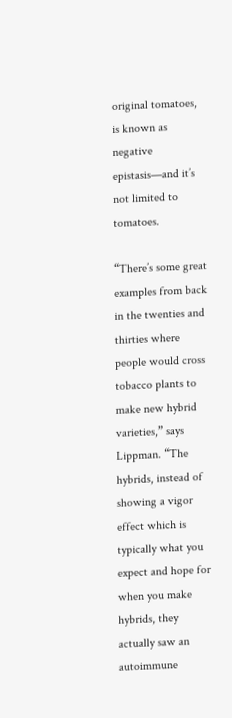original tomatoes, is known as negative epistasis—and it’s not limited to tomatoes.

“There’s some great examples from back in the twenties and thirties where people would cross tobacco plants to make new hybrid varieties,” says Lippman. “The hybrids, instead of showing a vigor effect which is typically what you expect and hope for when you make hybrids, they actually saw an autoimmune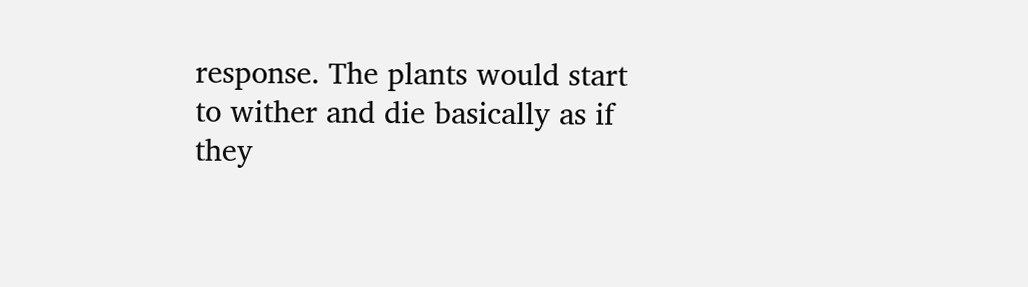response. The plants would start to wither and die basically as if they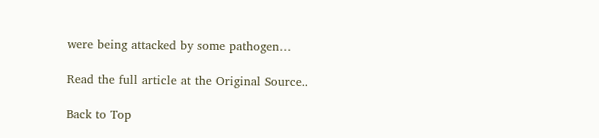were being attacked by some pathogen…

Read the full article at the Original Source..

Back to Top